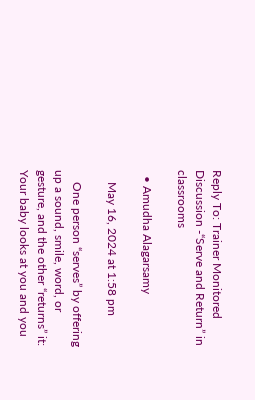Reply To: Trainer Monitored Discussion -“Serve and Return” in classrooms

  • Amudha Alagarsamy

    May 16, 2024 at 1:58 pm

    One person “serves” by offering up a sound, smile, word, or gesture, and the other “returns” it: Your baby looks at you and you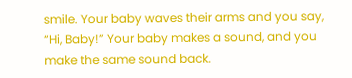smile. Your baby waves their arms and you say, “Hi, Baby!” Your baby makes a sound, and you make the same sound back.